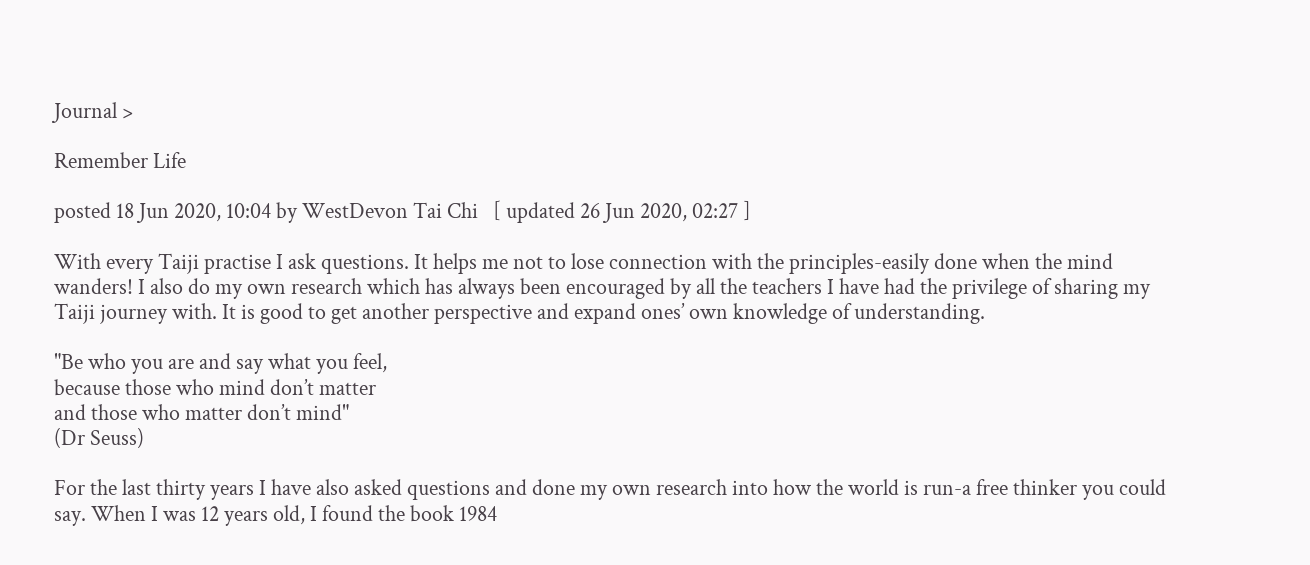Journal >

Remember Life

posted 18 Jun 2020, 10:04 by WestDevon Tai Chi   [ updated 26 Jun 2020, 02:27 ]

With every Taiji practise I ask questions. It helps me not to lose connection with the principles-easily done when the mind wanders! I also do my own research which has always been encouraged by all the teachers I have had the privilege of sharing my Taiji journey with. It is good to get another perspective and expand ones’ own knowledge of understanding.

"Be who you are and say what you feel,
because those who mind don’t matter
and those who matter don’t mind"
(Dr Seuss)

For the last thirty years I have also asked questions and done my own research into how the world is run-a free thinker you could say. When I was 12 years old, I found the book 1984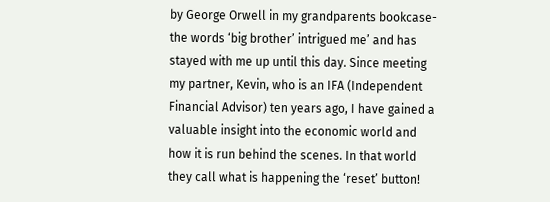by George Orwell in my grandparents bookcase-the words ‘big brother’ intrigued me’ and has stayed with me up until this day. Since meeting my partner, Kevin, who is an IFA (Independent Financial Advisor) ten years ago, I have gained a valuable insight into the economic world and how it is run behind the scenes. In that world they call what is happening the ‘reset’ button!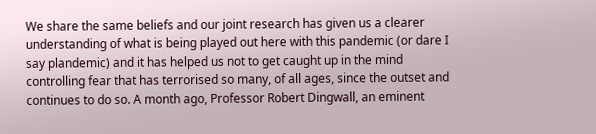We share the same beliefs and our joint research has given us a clearer understanding of what is being played out here with this pandemic (or dare I say plandemic) and it has helped us not to get caught up in the mind controlling fear that has terrorised so many, of all ages, since the outset and continues to do so. A month ago, Professor Robert Dingwall, an eminent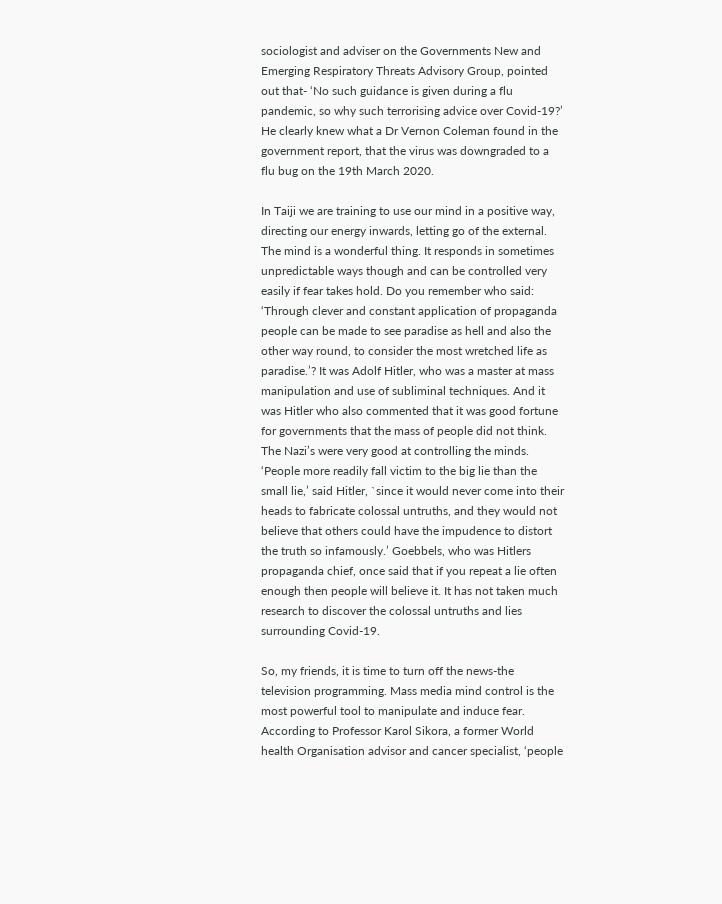sociologist and adviser on the Governments New and Emerging Respiratory Threats Advisory Group, pointed out that- ‘No such guidance is given during a flu pandemic, so why such terrorising advice over Covid-19?’ He clearly knew what a Dr Vernon Coleman found in the government report, that the virus was downgraded to a flu bug on the 19th March 2020.

In Taiji we are training to use our mind in a positive way, directing our energy inwards, letting go of the external. The mind is a wonderful thing. It responds in sometimes unpredictable ways though and can be controlled very easily if fear takes hold. Do you remember who said: ‘Through clever and constant application of propaganda people can be made to see paradise as hell and also the other way round, to consider the most wretched life as paradise.’? It was Adolf Hitler, who was a master at mass manipulation and use of subliminal techniques. And it was Hitler who also commented that it was good fortune for governments that the mass of people did not think. The Nazi’s were very good at controlling the minds. ‘People more readily fall victim to the big lie than the small lie,’ said Hitler, `since it would never come into their heads to fabricate colossal untruths, and they would not believe that others could have the impudence to distort the truth so infamously.’ Goebbels, who was Hitlers propaganda chief, once said that if you repeat a lie often enough then people will believe it. It has not taken much research to discover the colossal untruths and lies surrounding Covid-19.

So, my friends, it is time to turn off the news-the television programming. Mass media mind control is the most powerful tool to manipulate and induce fear. According to Professor Karol Sikora, a former World health Organisation advisor and cancer specialist, ‘people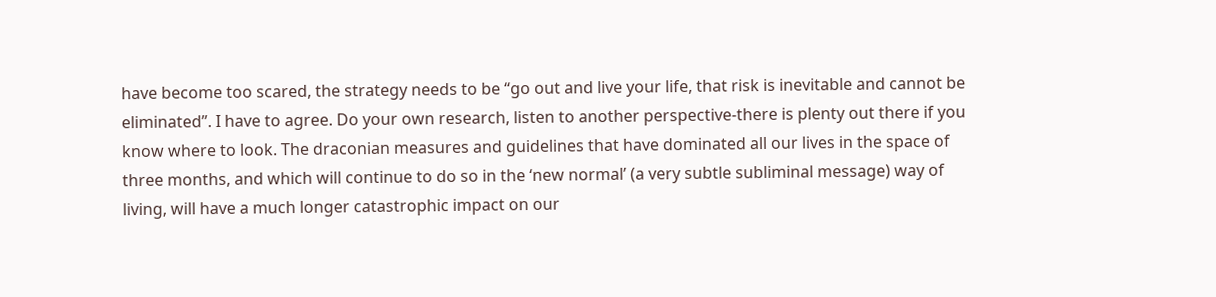have become too scared, the strategy needs to be “go out and live your life, that risk is inevitable and cannot be eliminated”. I have to agree. Do your own research, listen to another perspective-there is plenty out there if you know where to look. The draconian measures and guidelines that have dominated all our lives in the space of three months, and which will continue to do so in the ‘new normal’ (a very subtle subliminal message) way of living, will have a much longer catastrophic impact on our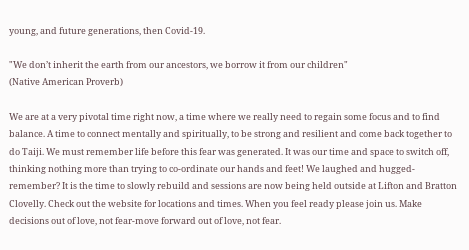young, and future generations, then Covid-19.

"We don’t inherit the earth from our ancestors, we borrow it from our children"
(Native American Proverb)

We are at a very pivotal time right now, a time where we really need to regain some focus and to find balance. A time to connect mentally and spiritually, to be strong and resilient and come back together to do Taiji. We must remember life before this fear was generated. It was our time and space to switch off, thinking nothing more than trying to co-ordinate our hands and feet! We laughed and hugged-remember? It is the time to slowly rebuild and sessions are now being held outside at Lifton and Bratton Clovelly. Check out the website for locations and times. When you feel ready please join us. Make decisions out of love, not fear-move forward out of love, not fear.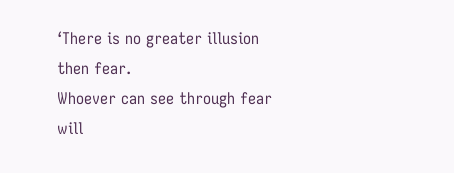‘There is no greater illusion then fear.
Whoever can see through fear will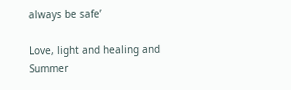always be safe’

Love, light and healing and Summer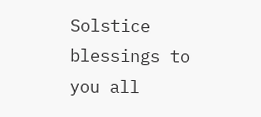Solstice blessings to you all